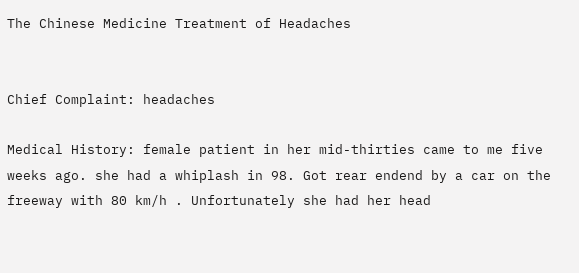The Chinese Medicine Treatment of Headaches


Chief Complaint: headaches

Medical History: female patient in her mid-thirties came to me five weeks ago. she had a whiplash in 98. Got rear endend by a car on the freeway with 80 km/h . Unfortunately she had her head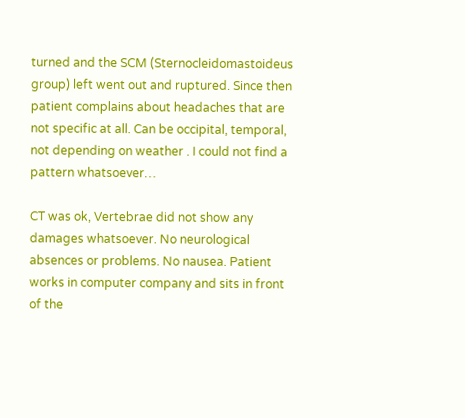turned and the SCM (Sternocleidomastoideus group) left went out and ruptured. Since then patient complains about headaches that are not specific at all. Can be occipital, temporal, not depending on weather . I could not find a pattern whatsoever…

CT was ok, Vertebrae did not show any damages whatsoever. No neurological absences or problems. No nausea. Patient works in computer company and sits in front of the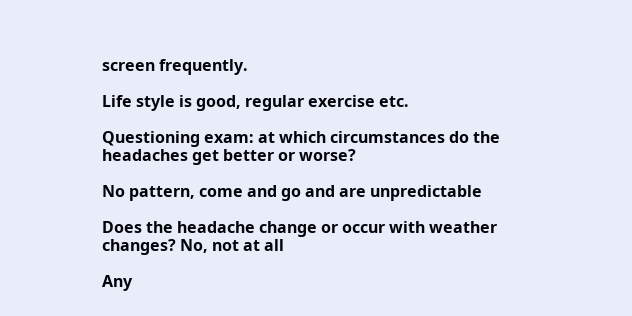screen frequently.

Life style is good, regular exercise etc.

Questioning exam: at which circumstances do the headaches get better or worse?

No pattern, come and go and are unpredictable

Does the headache change or occur with weather changes? No, not at all

Any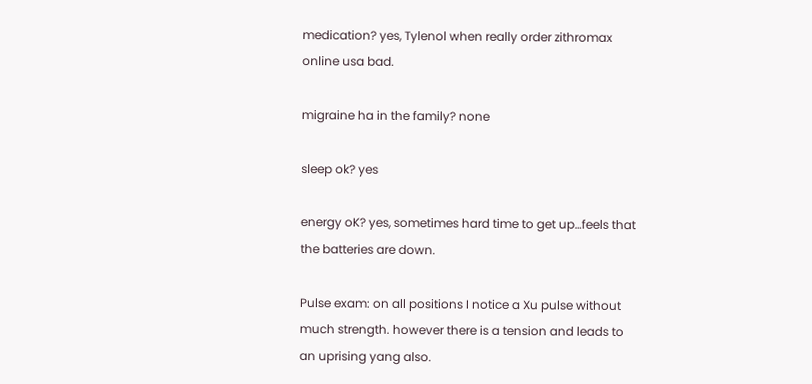medication? yes, Tylenol when really order zithromax online usa bad.

migraine ha in the family? none

sleep ok? yes

energy oK? yes, sometimes hard time to get up…feels that the batteries are down.

Pulse exam: on all positions I notice a Xu pulse without much strength. however there is a tension and leads to an uprising yang also.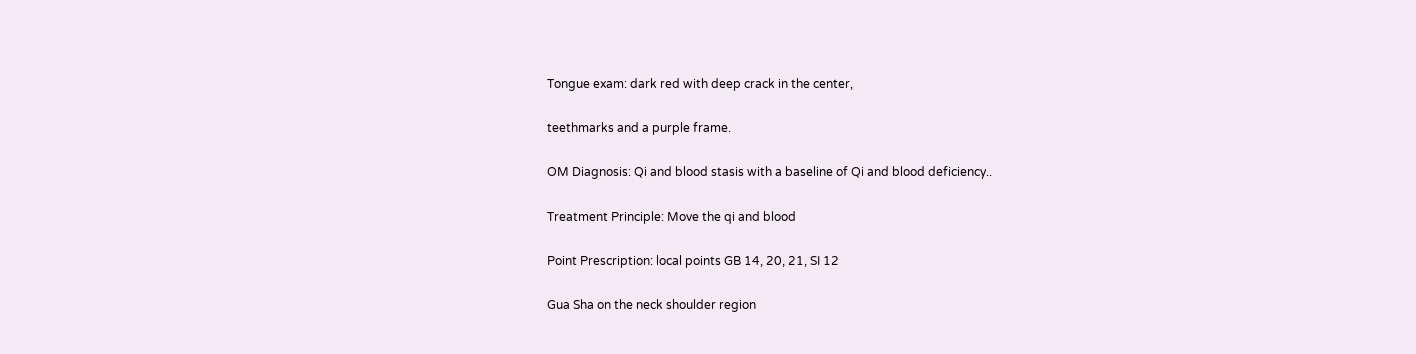Tongue exam: dark red with deep crack in the center,

teethmarks and a purple frame.

OM Diagnosis: Qi and blood stasis with a baseline of Qi and blood deficiency..

Treatment Principle: Move the qi and blood

Point Prescription: local points GB 14, 20, 21, SI 12

Gua Sha on the neck shoulder region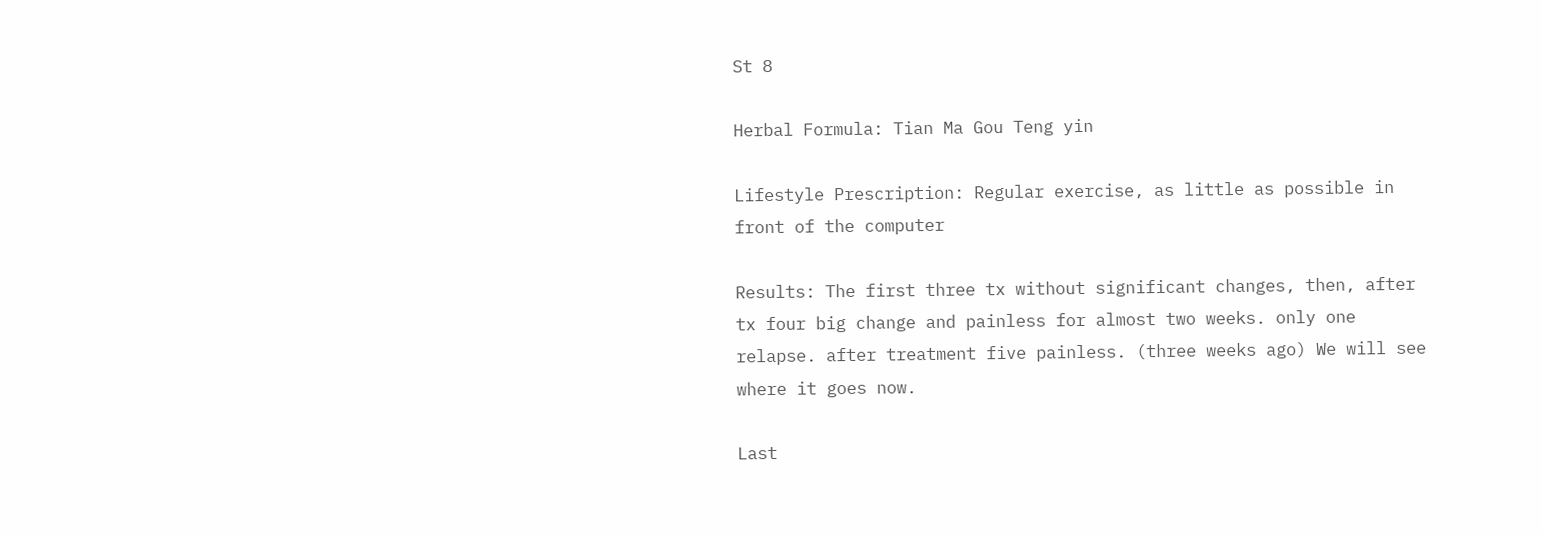St 8

Herbal Formula: Tian Ma Gou Teng yin

Lifestyle Prescription: Regular exercise, as little as possible in front of the computer

Results: The first three tx without significant changes, then, after tx four big change and painless for almost two weeks. only one relapse. after treatment five painless. (three weeks ago) We will see where it goes now.

Last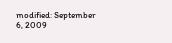modified: September 6, 2009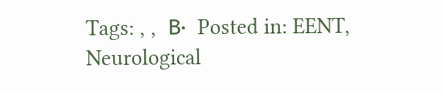Tags: , ,  В·  Posted in: EENT, Neurological